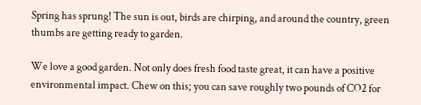Spring has sprung! The sun is out, birds are chirping, and around the country, green thumbs are getting ready to garden.

We love a good garden. Not only does fresh food taste great, it can have a positive environmental impact. Chew on this; you can save roughly two pounds of CO2 for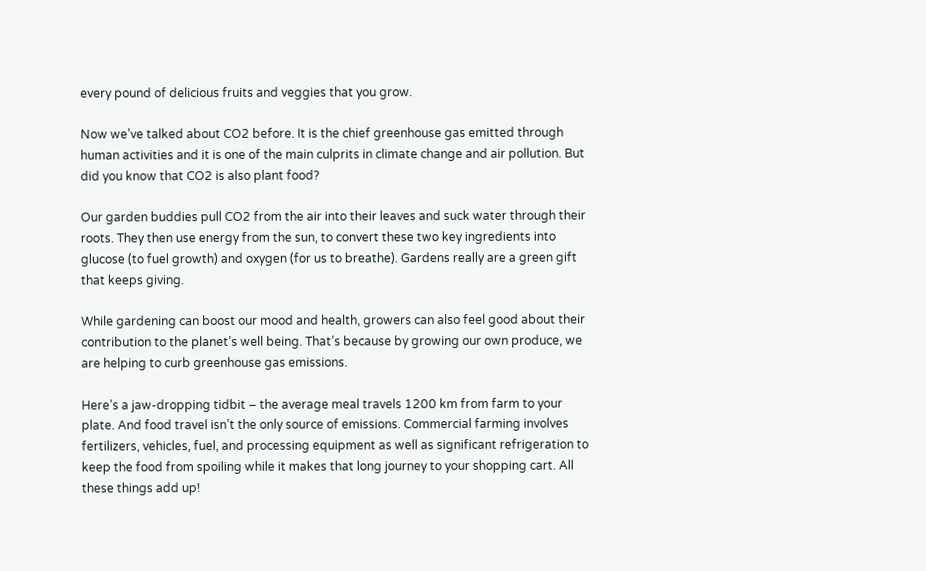every pound of delicious fruits and veggies that you grow.

Now we’ve talked about CO2 before. It is the chief greenhouse gas emitted through human activities and it is one of the main culprits in climate change and air pollution. But did you know that CO2 is also plant food?

Our garden buddies pull CO2 from the air into their leaves and suck water through their roots. They then use energy from the sun, to convert these two key ingredients into glucose (to fuel growth) and oxygen (for us to breathe). Gardens really are a green gift that keeps giving.

While gardening can boost our mood and health, growers can also feel good about their contribution to the planet’s well being. That’s because by growing our own produce, we are helping to curb greenhouse gas emissions.

Here’s a jaw-dropping tidbit – the average meal travels 1200 km from farm to your plate. And food travel isn’t the only source of emissions. Commercial farming involves fertilizers, vehicles, fuel, and processing equipment as well as significant refrigeration to keep the food from spoiling while it makes that long journey to your shopping cart. All these things add up!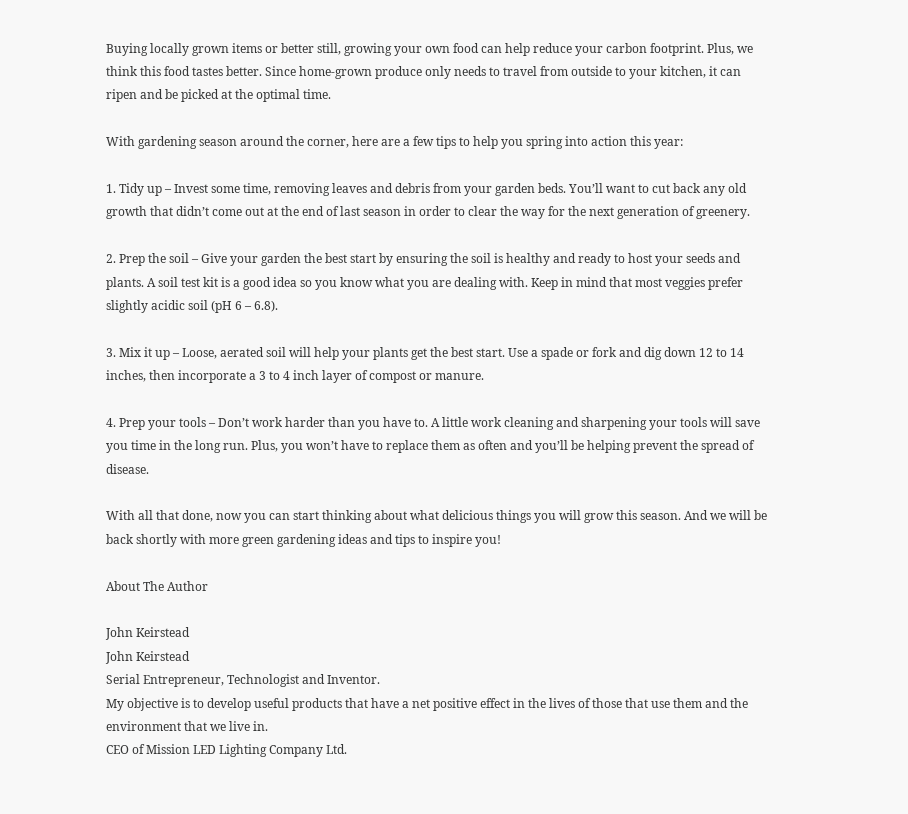Buying locally grown items or better still, growing your own food can help reduce your carbon footprint. Plus, we think this food tastes better. Since home-grown produce only needs to travel from outside to your kitchen, it can ripen and be picked at the optimal time.

With gardening season around the corner, here are a few tips to help you spring into action this year:

1. Tidy up – Invest some time, removing leaves and debris from your garden beds. You’ll want to cut back any old growth that didn’t come out at the end of last season in order to clear the way for the next generation of greenery.

2. Prep the soil – Give your garden the best start by ensuring the soil is healthy and ready to host your seeds and plants. A soil test kit is a good idea so you know what you are dealing with. Keep in mind that most veggies prefer slightly acidic soil (pH 6 – 6.8).

3. Mix it up – Loose, aerated soil will help your plants get the best start. Use a spade or fork and dig down 12 to 14 inches, then incorporate a 3 to 4 inch layer of compost or manure.

4. Prep your tools – Don’t work harder than you have to. A little work cleaning and sharpening your tools will save you time in the long run. Plus, you won’t have to replace them as often and you’ll be helping prevent the spread of disease.

With all that done, now you can start thinking about what delicious things you will grow this season. And we will be back shortly with more green gardening ideas and tips to inspire you!

About The Author

John Keirstead
John Keirstead
Serial Entrepreneur, Technologist and Inventor.
My objective is to develop useful products that have a net positive effect in the lives of those that use them and the environment that we live in.
CEO of Mission LED Lighting Company Ltd.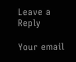Leave a Reply

Your email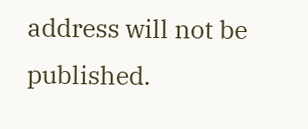address will not be published.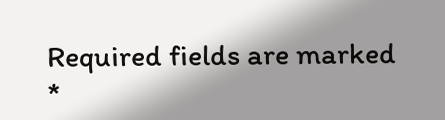Required fields are marked *